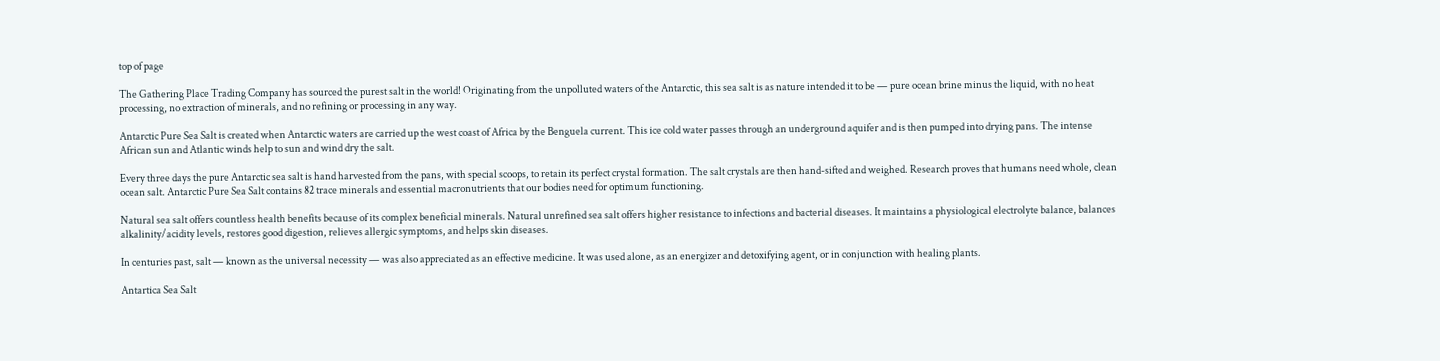top of page

The Gathering Place Trading Company has sourced the purest salt in the world! Originating from the unpolluted waters of the Antarctic, this sea salt is as nature intended it to be — pure ocean brine minus the liquid, with no heat processing, no extraction of minerals, and no refining or processing in any way.

Antarctic Pure Sea Salt is created when Antarctic waters are carried up the west coast of Africa by the Benguela current. This ice cold water passes through an underground aquifer and is then pumped into drying pans. The intense African sun and Atlantic winds help to sun and wind dry the salt.

Every three days the pure Antarctic sea salt is hand harvested from the pans, with special scoops, to retain its perfect crystal formation. The salt crystals are then hand-sifted and weighed. Research proves that humans need whole, clean ocean salt. Antarctic Pure Sea Salt contains 82 trace minerals and essential macronutrients that our bodies need for optimum functioning.

Natural sea salt offers countless health benefits because of its complex beneficial minerals. Natural unrefined sea salt offers higher resistance to infections and bacterial diseases. It maintains a physiological electrolyte balance, balances alkalinity/acidity levels, restores good digestion, relieves allergic symptoms, and helps skin diseases.

In centuries past, salt — known as the universal necessity — was also appreciated as an effective medicine. It was used alone, as an energizer and detoxifying agent, or in conjunction with healing plants.

Antartica Sea Salt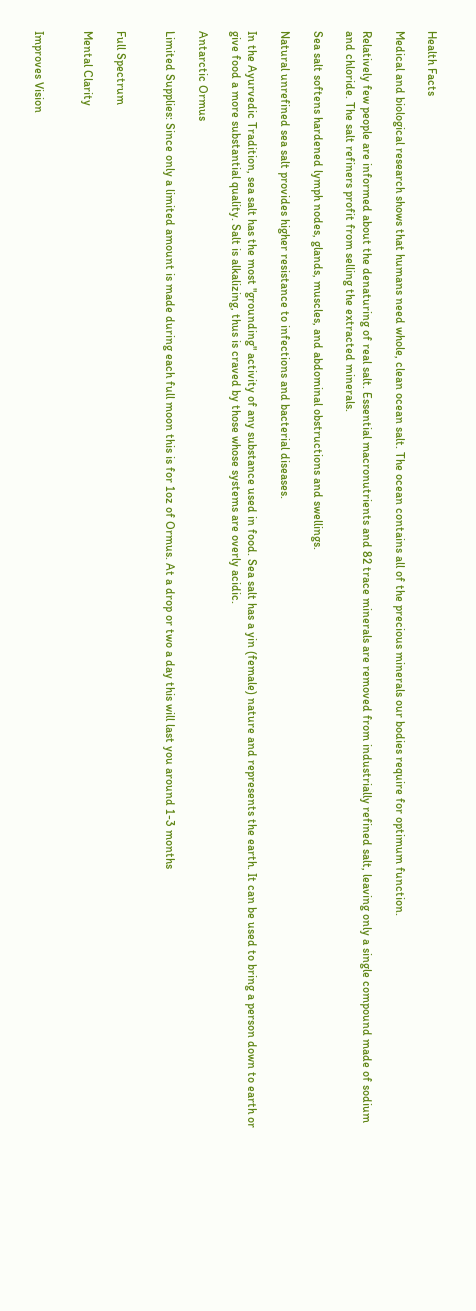Health Facts

Medical and biological research shows that humans need whole, clean ocean salt. The ocean contains all of the precious minerals our bodies require for optimum function.

Relatively few people are informed about the denaturing of real salt. Essential macronutrients and 82 trace minerals are removed from industrially refined salt, leaving only a single compound made of sodium and chloride. The salt refiners profit from selling the extracted minerals.

Sea salt softens hardened lymph nodes, glands, muscles, and abdominal obstructions and swellings.

Natural unrefined sea salt provides higher resistance to infections and bacterial diseases.

In the Ayurvedic Tradition, sea salt has the most "grounding" activity of any substance used in food. Sea salt has a yin (female) nature and represents the earth. It can be used to bring a person down to earth or give food a more substantial quality. Salt is alkalizing, thus is craved by those whose systems are overly acidic.

Antarctic Ormus

Limited Supplies: Since only a limited amount is made during each full moon this is for 1oz of Ormus. At a drop or two a day this will last you around 1-3 months


Full Spectrum

Mental Clarity


Improves Vision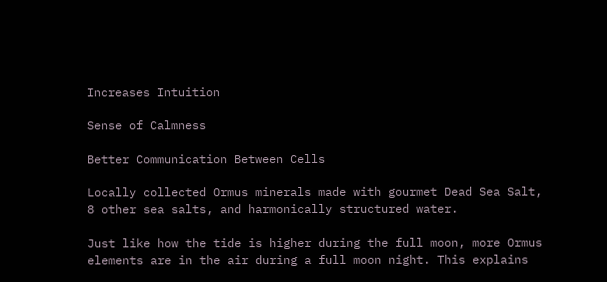Increases Intuition

Sense of Calmness

Better Communication Between Cells

Locally collected Ormus minerals made with gourmet Dead Sea Salt, 8 other sea salts, and harmonically structured water.

Just like how the tide is higher during the full moon, more Ormus elements are in the air during a full moon night. This explains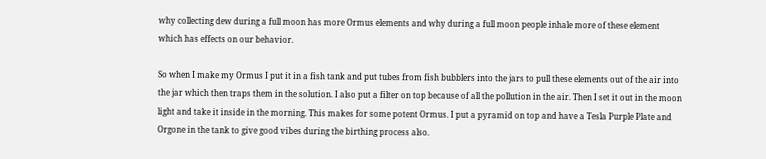why collecting dew during a full moon has more Ormus elements and why during a full moon people inhale more of these element which has effects on our behavior.

So when I make my Ormus I put it in a fish tank and put tubes from fish bubblers into the jars to pull these elements out of the air into the jar which then traps them in the solution. I also put a filter on top because of all the pollution in the air. Then I set it out in the moon light and take it inside in the morning. This makes for some potent Ormus. I put a pyramid on top and have a Tesla Purple Plate and Orgone in the tank to give good vibes during the birthing process also.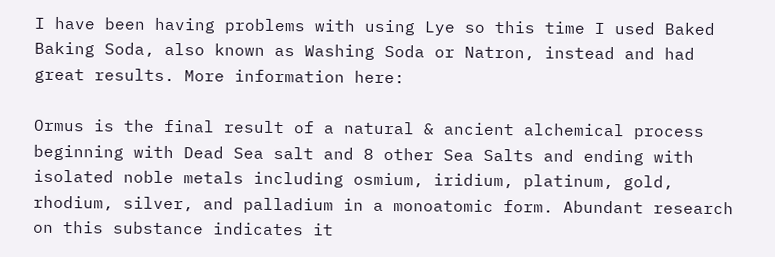I have been having problems with using Lye so this time I used Baked Baking Soda, also known as Washing Soda or Natron, instead and had great results. More information here:

Ormus is the final result of a natural & ancient alchemical process beginning with Dead Sea salt and 8 other Sea Salts and ending with isolated noble metals including osmium, iridium, platinum, gold, rhodium, silver, and palladium in a monoatomic form. Abundant research on this substance indicates it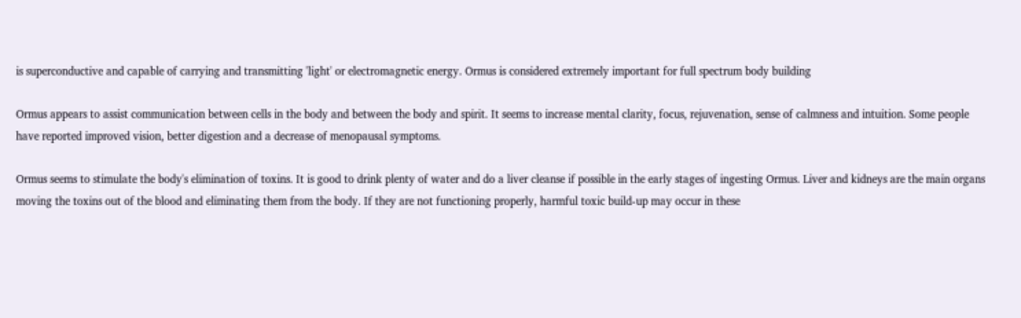is superconductive and capable of carrying and transmitting 'light' or electromagnetic energy. Ormus is considered extremely important for full spectrum body building

Ormus appears to assist communication between cells in the body and between the body and spirit. It seems to increase mental clarity, focus, rejuvenation, sense of calmness and intuition. Some people have reported improved vision, better digestion and a decrease of menopausal symptoms.

Ormus seems to stimulate the body's elimination of toxins. It is good to drink plenty of water and do a liver cleanse if possible in the early stages of ingesting Ormus. Liver and kidneys are the main organs moving the toxins out of the blood and eliminating them from the body. If they are not functioning properly, harmful toxic build-up may occur in these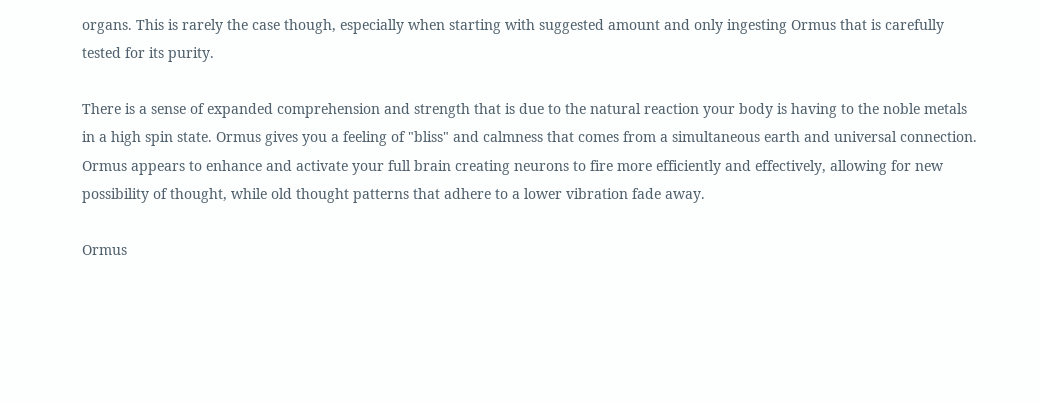organs. This is rarely the case though, especially when starting with suggested amount and only ingesting Ormus that is carefully tested for its purity.

There is a sense of expanded comprehension and strength that is due to the natural reaction your body is having to the noble metals in a high spin state. Ormus gives you a feeling of "bliss" and calmness that comes from a simultaneous earth and universal connection. Ormus appears to enhance and activate your full brain creating neurons to fire more efficiently and effectively, allowing for new possibility of thought, while old thought patterns that adhere to a lower vibration fade away.

Ormus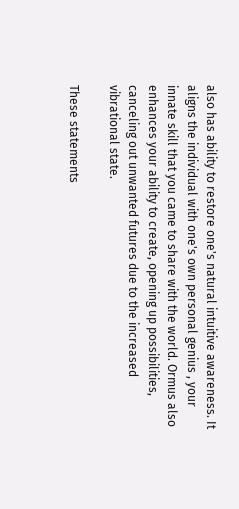also has ability to restore one's natural intuitive awareness. It aligns the individual with one's own personal genius , your innate skill that you came to share with the world. Ormus also enhances your ability to create, opening up possibilities, canceling out unwanted futures due to the increased vibrational state.

These statements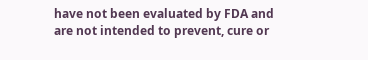have not been evaluated by FDA and are not intended to prevent, cure or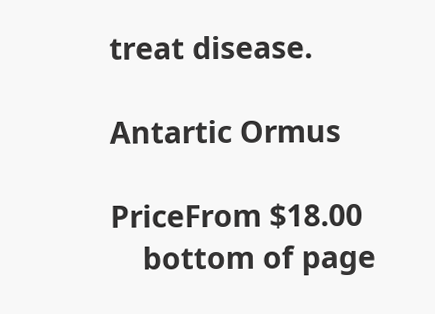treat disease.

Antartic Ormus

PriceFrom $18.00
    bottom of page